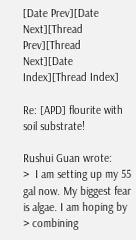[Date Prev][Date Next][Thread Prev][Thread Next][Date Index][Thread Index]

Re: [APD] flourite with soil substrate!

Rushui Guan wrote:
>  I am setting up my 55 gal now. My biggest fear is algae. I am hoping by
> combining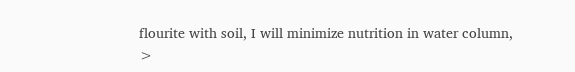flourite with soil, I will minimize nutrition in water column,
>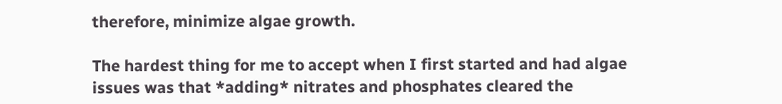therefore, minimize algae growth.

The hardest thing for me to accept when I first started and had algae
issues was that *adding* nitrates and phosphates cleared the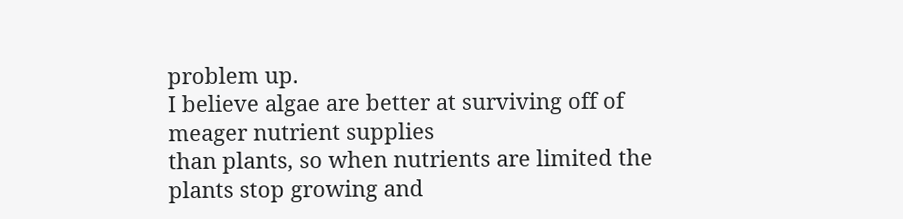problem up.
I believe algae are better at surviving off of meager nutrient supplies
than plants, so when nutrients are limited the plants stop growing and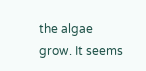the algae grow. It seems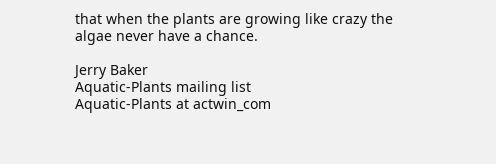that when the plants are growing like crazy the
algae never have a chance.

Jerry Baker
Aquatic-Plants mailing list
Aquatic-Plants at actwin_com